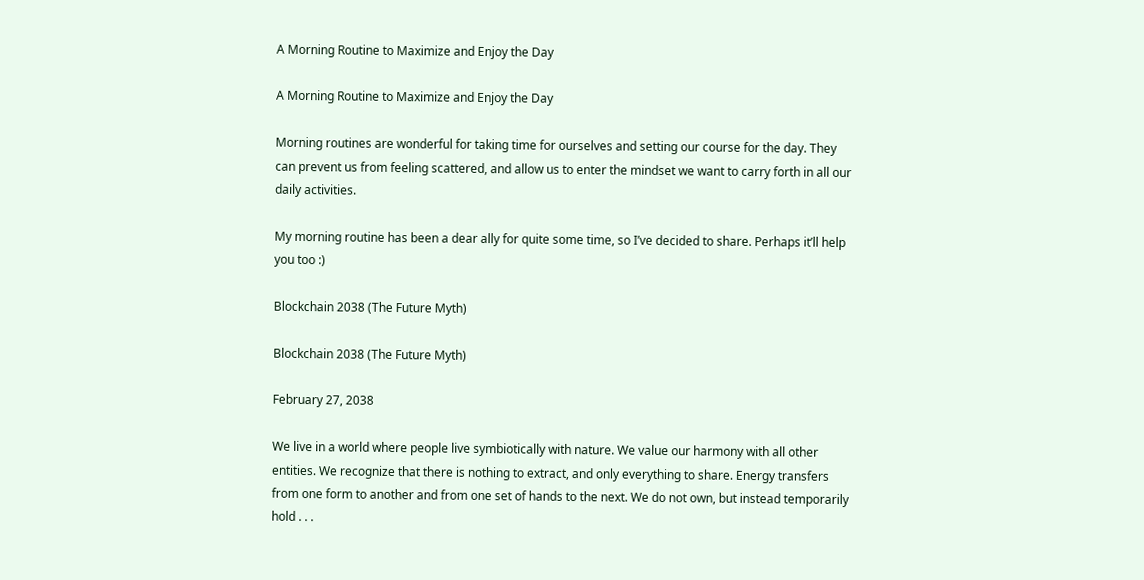A Morning Routine to Maximize and Enjoy the Day

A Morning Routine to Maximize and Enjoy the Day

Morning routines are wonderful for taking time for ourselves and setting our course for the day. They can prevent us from feeling scattered, and allow us to enter the mindset we want to carry forth in all our daily activities.

My morning routine has been a dear ally for quite some time, so I’ve decided to share. Perhaps it’ll help you too :)

Blockchain 2038 (The Future Myth)

Blockchain 2038 (The Future Myth)

February 27, 2038

We live in a world where people live symbiotically with nature. We value our harmony with all other entities. We recognize that there is nothing to extract, and only everything to share. Energy transfers from one form to another and from one set of hands to the next. We do not own, but instead temporarily hold . . .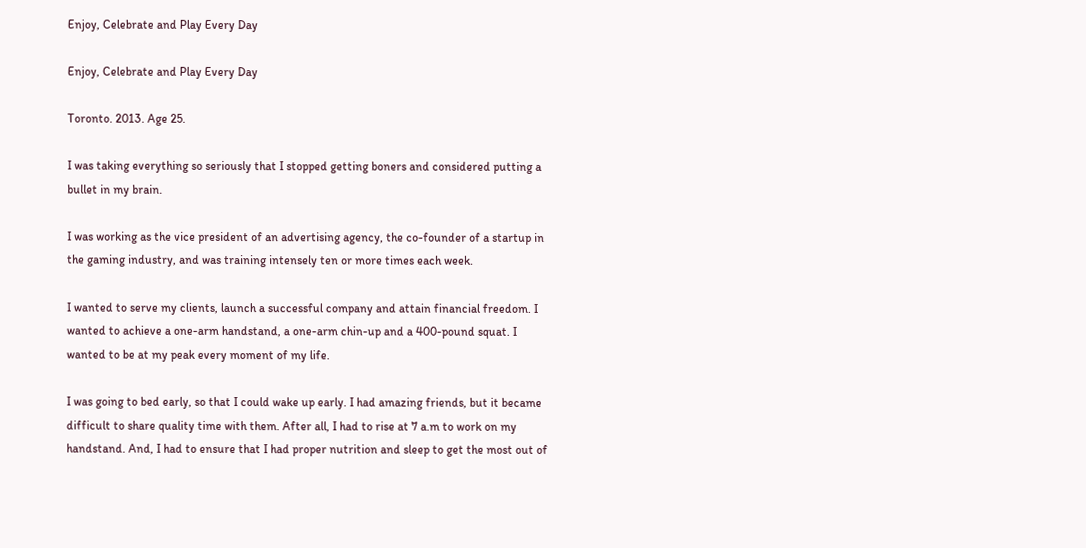Enjoy, Celebrate and Play Every Day

Enjoy, Celebrate and Play Every Day

Toronto. 2013. Age 25.

I was taking everything so seriously that I stopped getting boners and considered putting a bullet in my brain.

I was working as the vice president of an advertising agency, the co-founder of a startup in the gaming industry, and was training intensely ten or more times each week.

I wanted to serve my clients, launch a successful company and attain financial freedom. I wanted to achieve a one-arm handstand, a one-arm chin-up and a 400-pound squat. I wanted to be at my peak every moment of my life.

I was going to bed early, so that I could wake up early. I had amazing friends, but it became difficult to share quality time with them. After all, I had to rise at 7 a.m to work on my handstand. And, I had to ensure that I had proper nutrition and sleep to get the most out of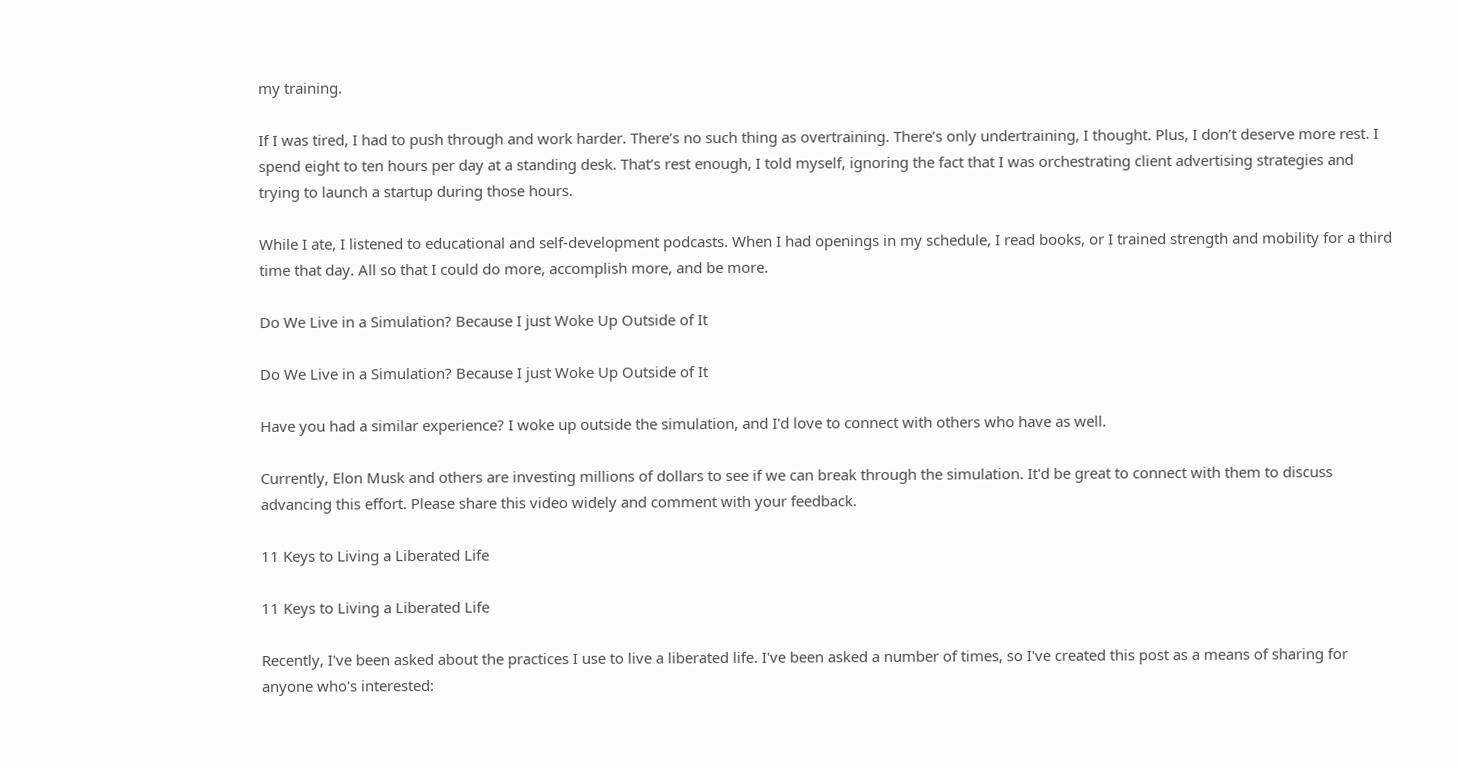my training.

If I was tired, I had to push through and work harder. There’s no such thing as overtraining. There’s only undertraining, I thought. Plus, I don’t deserve more rest. I spend eight to ten hours per day at a standing desk. That’s rest enough, I told myself, ignoring the fact that I was orchestrating client advertising strategies and trying to launch a startup during those hours.

While I ate, I listened to educational and self-development podcasts. When I had openings in my schedule, I read books, or I trained strength and mobility for a third time that day. All so that I could do more, accomplish more, and be more.

Do We Live in a Simulation? Because I just Woke Up Outside of It

Do We Live in a Simulation? Because I just Woke Up Outside of It

Have you had a similar experience? I woke up outside the simulation, and I'd love to connect with others who have as well.

Currently, Elon Musk and others are investing millions of dollars to see if we can break through the simulation. It'd be great to connect with them to discuss advancing this effort. Please share this video widely and comment with your feedback.

11 Keys to Living a Liberated Life

11 Keys to Living a Liberated Life

Recently, I've been asked about the practices I use to live a liberated life. I've been asked a number of times, so I've created this post as a means of sharing for anyone who's interested: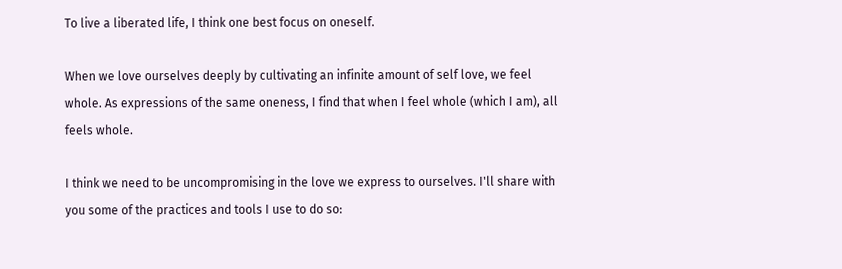To live a liberated life, I think one best focus on oneself.

When we love ourselves deeply by cultivating an infinite amount of self love, we feel whole. As expressions of the same oneness, I find that when I feel whole (which I am), all feels whole.

I think we need to be uncompromising in the love we express to ourselves. I'll share with you some of the practices and tools I use to do so: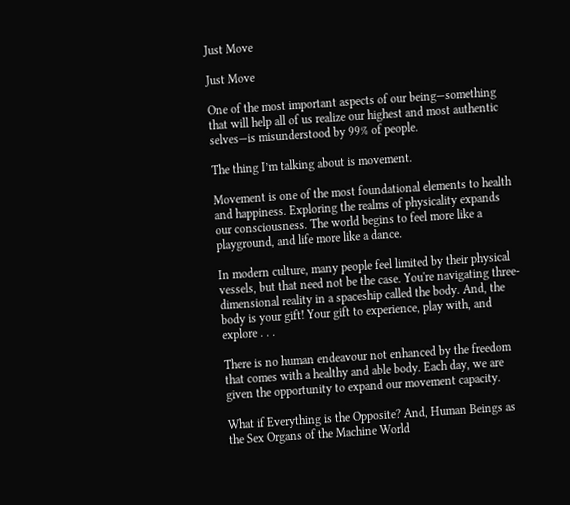Just Move

Just Move

One of the most important aspects of our being—something that will help all of us realize our highest and most authentic selves—is misunderstood by 99% of people.

The thing I’m talking about is movement.

Movement is one of the most foundational elements to health and happiness. Exploring the realms of physicality expands our consciousness. The world begins to feel more like a playground, and life more like a dance.

In modern culture, many people feel limited by their physical vessels, but that need not be the case. You're navigating three-dimensional reality in a spaceship called the body. And, the body is your gift! Your gift to experience, play with, and explore . . .

There is no human endeavour not enhanced by the freedom that comes with a healthy and able body. Each day, we are given the opportunity to expand our movement capacity.

What if Everything is the Opposite? And, Human Beings as the Sex Organs of the Machine World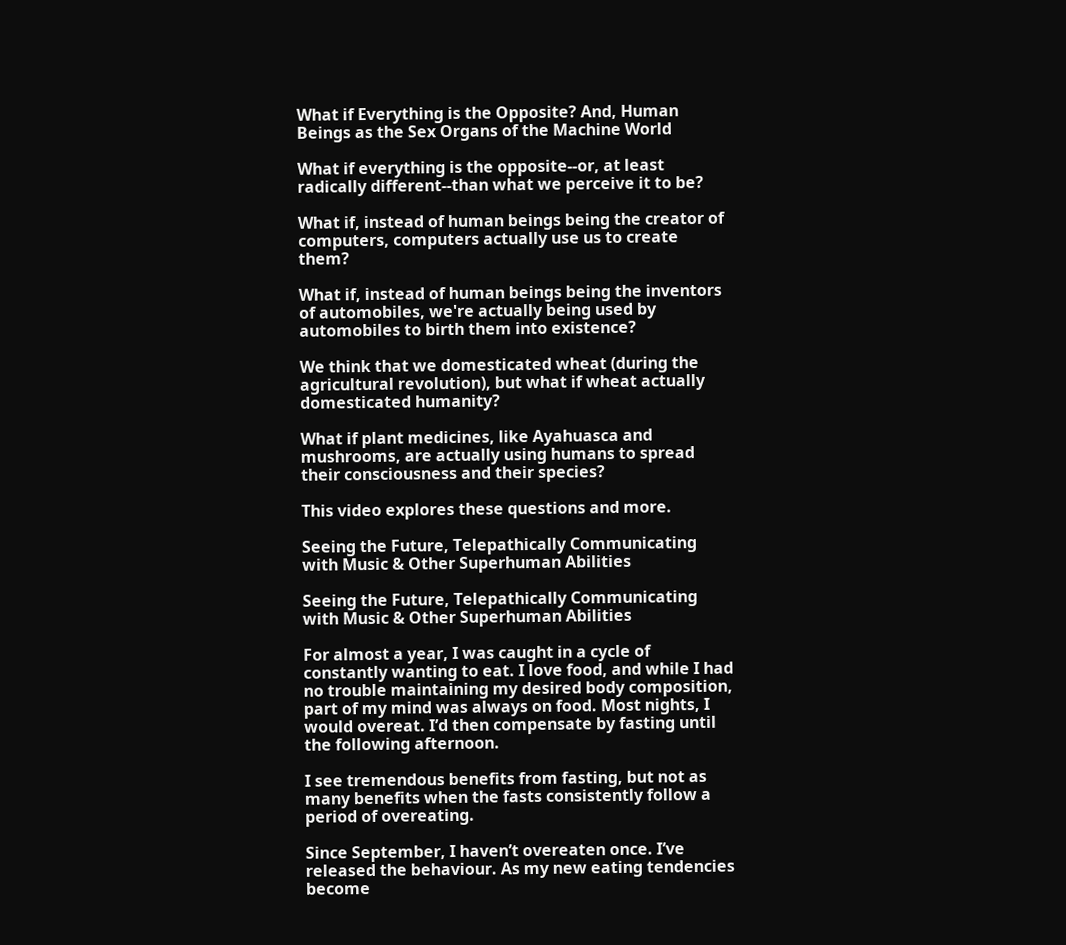What if Everything is the Opposite? And, Human Beings as the Sex Organs of the Machine World

What if everything is the opposite--or, at least radically different--than what we perceive it to be?

What if, instead of human beings being the creator of computers, computers actually use us to create them?

What if, instead of human beings being the inventors of automobiles, we're actually being used by automobiles to birth them into existence?

We think that we domesticated wheat (during the agricultural revolution), but what if wheat actually domesticated humanity?

What if plant medicines, like Ayahuasca and mushrooms, are actually using humans to spread their consciousness and their species?

This video explores these questions and more.

Seeing the Future, Telepathically Communicating with Music & Other Superhuman Abilities

Seeing the Future, Telepathically Communicating with Music & Other Superhuman Abilities

For almost a year, I was caught in a cycle of constantly wanting to eat. I love food, and while I had no trouble maintaining my desired body composition, part of my mind was always on food. Most nights, I would overeat. I’d then compensate by fasting until the following afternoon.

I see tremendous benefits from fasting, but not as many benefits when the fasts consistently follow a period of overeating.

Since September, I haven’t overeaten once. I’ve released the behaviour. As my new eating tendencies become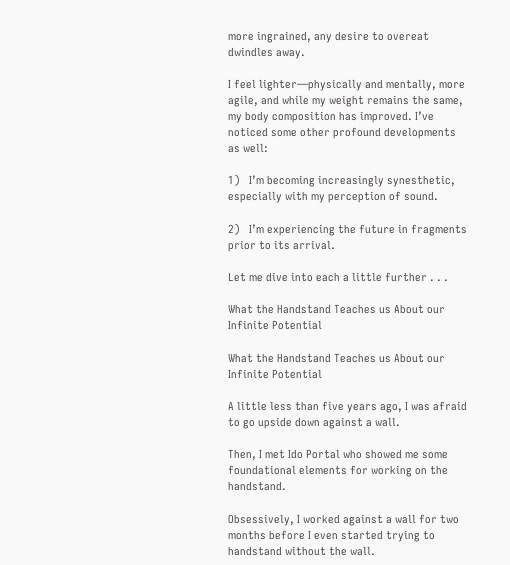more ingrained, any desire to overeat dwindles away.

I feel lighter—physically and mentally, more agile, and while my weight remains the same, my body composition has improved. I’ve noticed some other profound developments as well:

1)   I’m becoming increasingly synesthetic, especially with my perception of sound.

2)   I’m experiencing the future in fragments prior to its arrival.

Let me dive into each a little further . . .

What the Handstand Teaches us About our Infinite Potential

What the Handstand Teaches us About our Infinite Potential

A little less than five years ago, I was afraid to go upside down against a wall.

Then, I met Ido Portal who showed me some foundational elements for working on the handstand.

Obsessively, I worked against a wall for two months before I even started trying to handstand without the wall.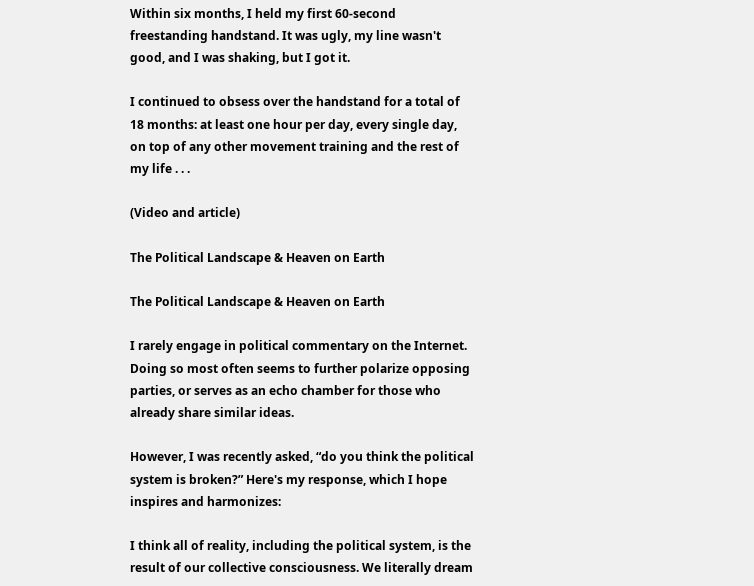Within six months, I held my first 60-second freestanding handstand. It was ugly, my line wasn't good, and I was shaking, but I got it.

I continued to obsess over the handstand for a total of 18 months: at least one hour per day, every single day, on top of any other movement training and the rest of my life . . .

(Video and article)

The Political Landscape & Heaven on Earth

The Political Landscape & Heaven on Earth

I rarely engage in political commentary on the Internet. Doing so most often seems to further polarize opposing parties, or serves as an echo chamber for those who already share similar ideas.

However, I was recently asked, “do you think the political system is broken?” Here's my response, which I hope inspires and harmonizes:

I think all of reality, including the political system, is the result of our collective consciousness. We literally dream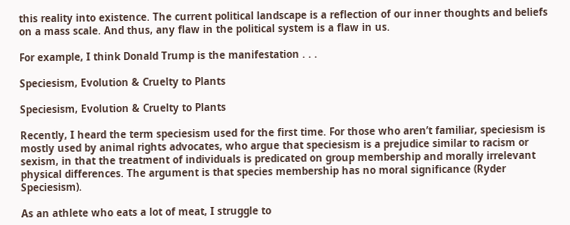this reality into existence. The current political landscape is a reflection of our inner thoughts and beliefs on a mass scale. And thus, any flaw in the political system is a flaw in us.

For example, I think Donald Trump is the manifestation . . .

Speciesism, Evolution & Cruelty to Plants

Speciesism, Evolution & Cruelty to Plants

Recently, I heard the term speciesism used for the first time. For those who aren’t familiar, speciesism is mostly used by animal rights advocates, who argue that speciesism is a prejudice similar to racism or sexism, in that the treatment of individuals is predicated on group membership and morally irrelevant physical differences. The argument is that species membership has no moral significance (Ryder Speciesism).

As an athlete who eats a lot of meat, I struggle to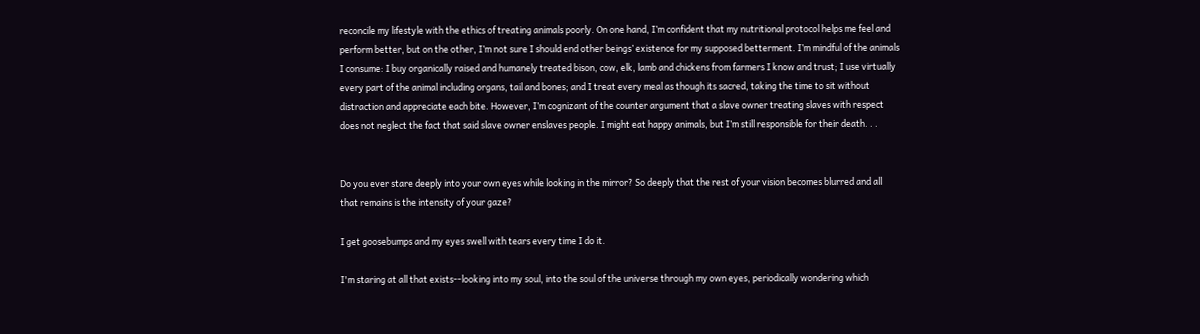reconcile my lifestyle with the ethics of treating animals poorly. On one hand, I’m confident that my nutritional protocol helps me feel and perform better, but on the other, I’m not sure I should end other beings’ existence for my supposed betterment. I’m mindful of the animals I consume: I buy organically raised and humanely treated bison, cow, elk, lamb and chickens from farmers I know and trust; I use virtually every part of the animal including organs, tail and bones; and I treat every meal as though its sacred, taking the time to sit without distraction and appreciate each bite. However, I’m cognizant of the counter argument that a slave owner treating slaves with respect does not neglect the fact that said slave owner enslaves people. I might eat happy animals, but I’m still responsible for their death. . .


Do you ever stare deeply into your own eyes while looking in the mirror? So deeply that the rest of your vision becomes blurred and all that remains is the intensity of your gaze?

I get goosebumps and my eyes swell with tears every time I do it.

I'm staring at all that exists--looking into my soul, into the soul of the universe through my own eyes, periodically wondering which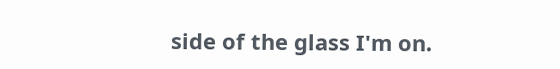side of the glass I'm on.